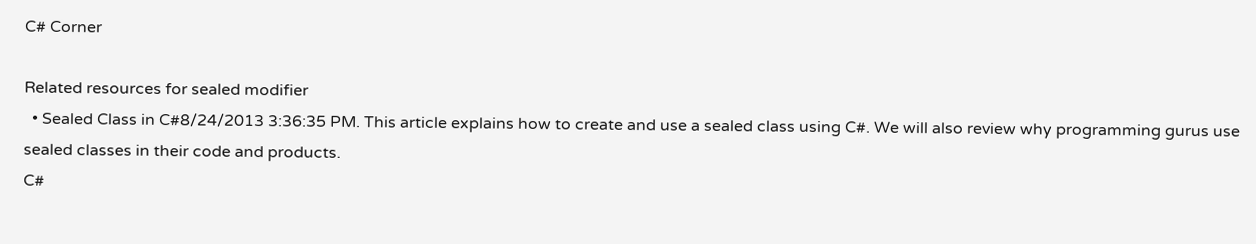C# Corner

Related resources for sealed modifier
  • Sealed Class in C#8/24/2013 3:36:35 PM. This article explains how to create and use a sealed class using C#. We will also review why programming gurus use sealed classes in their code and products.
C#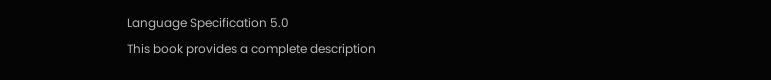Language Specification 5.0
This book provides a complete description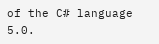of the C# language 5.0.